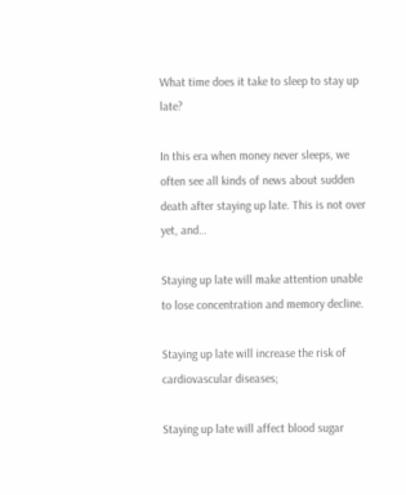What time does it take to sleep to stay up late?

In this era when money never sleeps, we often see all kinds of news about sudden death after staying up late. This is not over yet, and…

Staying up late will make attention unable to lose concentration and memory decline.

Staying up late will increase the risk of cardiovascular diseases;

Staying up late will affect blood sugar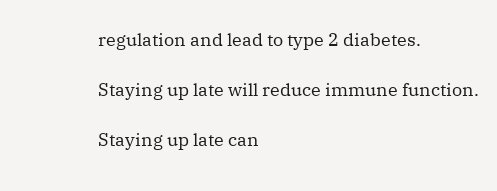regulation and lead to type 2 diabetes.

Staying up late will reduce immune function.

Staying up late can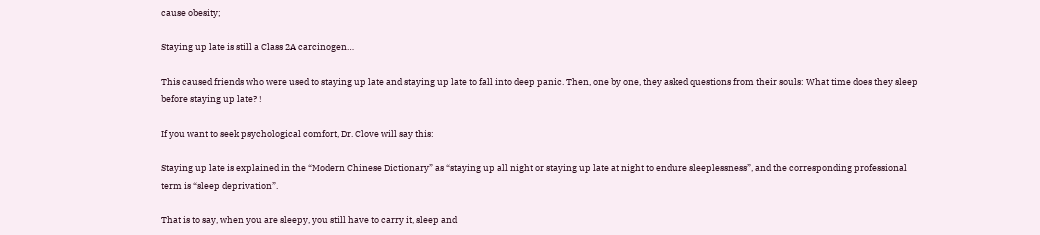cause obesity;

Staying up late is still a Class 2A carcinogen…

This caused friends who were used to staying up late and staying up late to fall into deep panic. Then, one by one, they asked questions from their souls: What time does they sleep before staying up late? !

If you want to seek psychological comfort, Dr. Clove will say this:

Staying up late is explained in the “Modern Chinese Dictionary” as “staying up all night or staying up late at night to endure sleeplessness”, and the corresponding professional term is “sleep deprivation”.

That is to say, when you are sleepy, you still have to carry it, sleep and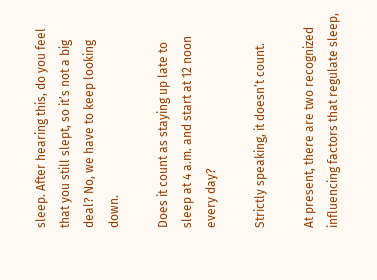sleep. After hearing this, do you feel that you still slept, so it’s not a big deal? No, we have to keep looking down.

Does it count as staying up late to sleep at 4 a.m. and start at 12 noon every day?

Strictly speaking, it doesn’t count.

At present, there are two recognized influencing factors that regulate sleep,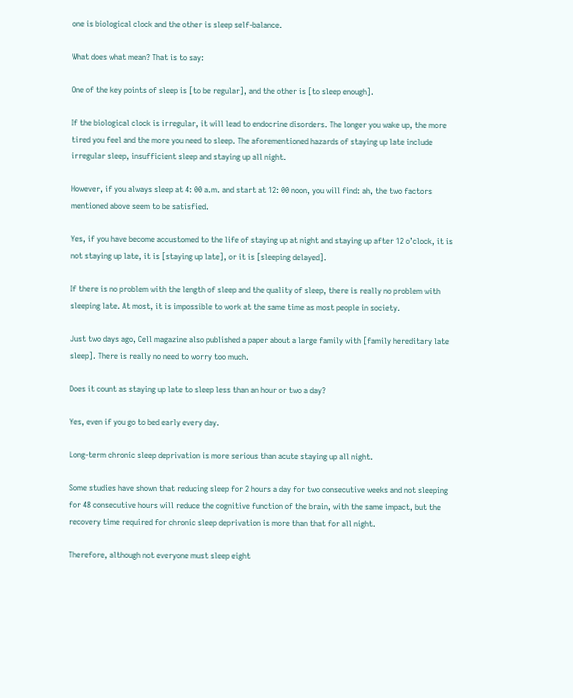one is biological clock and the other is sleep self-balance.

What does what mean? That is to say:

One of the key points of sleep is [to be regular], and the other is [to sleep enough].

If the biological clock is irregular, it will lead to endocrine disorders. The longer you wake up, the more tired you feel and the more you need to sleep. The aforementioned hazards of staying up late include irregular sleep, insufficient sleep and staying up all night.

However, if you always sleep at 4: 00 a.m. and start at 12: 00 noon, you will find: ah, the two factors mentioned above seem to be satisfied.

Yes, if you have become accustomed to the life of staying up at night and staying up after 12 o’clock, it is not staying up late, it is [staying up late], or it is [sleeping delayed].

If there is no problem with the length of sleep and the quality of sleep, there is really no problem with sleeping late. At most, it is impossible to work at the same time as most people in society.

Just two days ago, Cell magazine also published a paper about a large family with [family hereditary late sleep]. There is really no need to worry too much.

Does it count as staying up late to sleep less than an hour or two a day?

Yes, even if you go to bed early every day.

Long-term chronic sleep deprivation is more serious than acute staying up all night.

Some studies have shown that reducing sleep for 2 hours a day for two consecutive weeks and not sleeping for 48 consecutive hours will reduce the cognitive function of the brain, with the same impact, but the recovery time required for chronic sleep deprivation is more than that for all night.

Therefore, although not everyone must sleep eight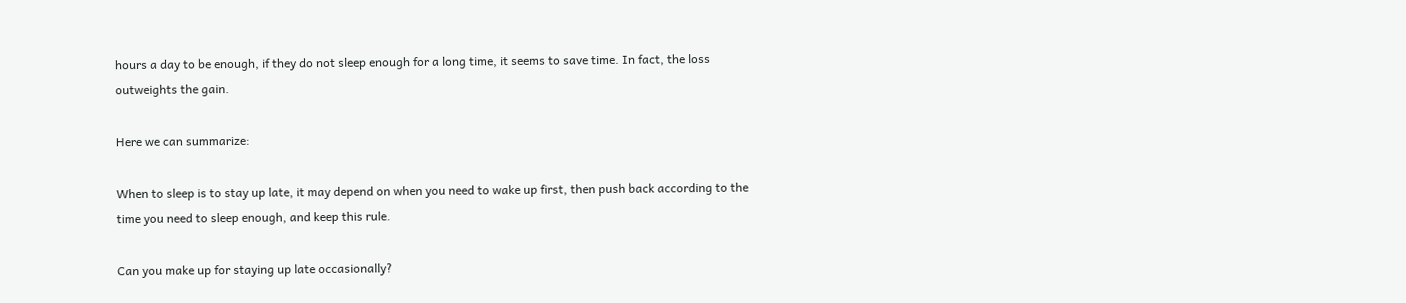hours a day to be enough, if they do not sleep enough for a long time, it seems to save time. In fact, the loss outweights the gain.

Here we can summarize:

When to sleep is to stay up late, it may depend on when you need to wake up first, then push back according to the time you need to sleep enough, and keep this rule.

Can you make up for staying up late occasionally?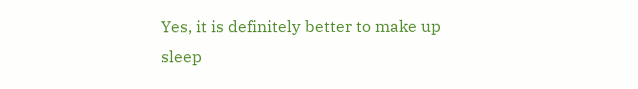Yes, it is definitely better to make up sleep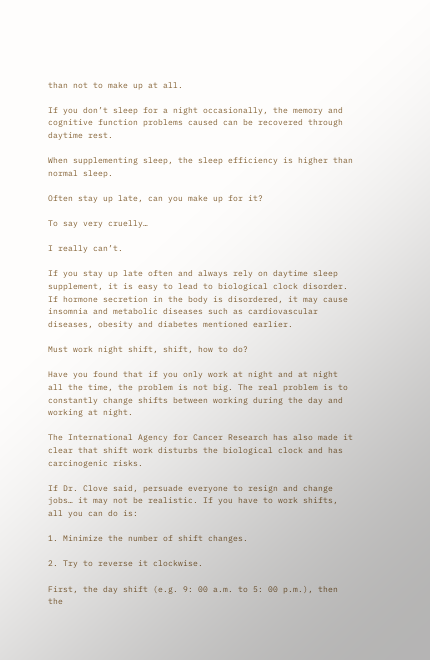than not to make up at all.

If you don’t sleep for a night occasionally, the memory and cognitive function problems caused can be recovered through daytime rest.

When supplementing sleep, the sleep efficiency is higher than normal sleep.

Often stay up late, can you make up for it?

To say very cruelly…

I really can’t.

If you stay up late often and always rely on daytime sleep supplement, it is easy to lead to biological clock disorder. If hormone secretion in the body is disordered, it may cause insomnia and metabolic diseases such as cardiovascular diseases, obesity and diabetes mentioned earlier.

Must work night shift, shift, how to do?

Have you found that if you only work at night and at night all the time, the problem is not big. The real problem is to constantly change shifts between working during the day and working at night.

The International Agency for Cancer Research has also made it clear that shift work disturbs the biological clock and has carcinogenic risks.

If Dr. Clove said, persuade everyone to resign and change jobs… it may not be realistic. If you have to work shifts, all you can do is:

1. Minimize the number of shift changes.

2. Try to reverse it clockwise.

First, the day shift (e.g. 9: 00 a.m. to 5: 00 p.m.), then the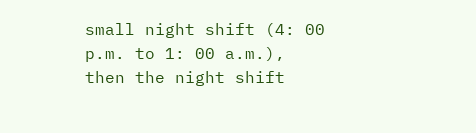small night shift (4: 00 p.m. to 1: 00 a.m.), then the night shift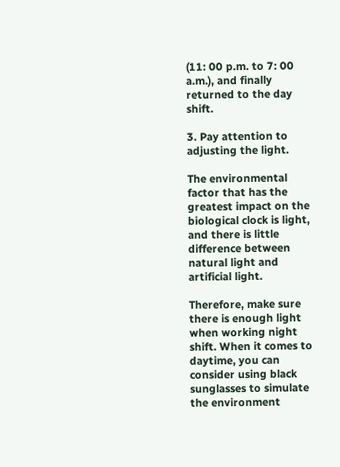(11: 00 p.m. to 7: 00 a.m.), and finally returned to the day shift.

3. Pay attention to adjusting the light.

The environmental factor that has the greatest impact on the biological clock is light, and there is little difference between natural light and artificial light.

Therefore, make sure there is enough light when working night shift. When it comes to daytime, you can consider using black sunglasses to simulate the environment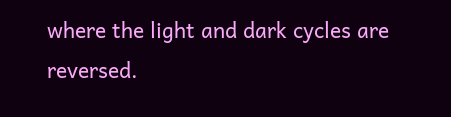where the light and dark cycles are reversed.